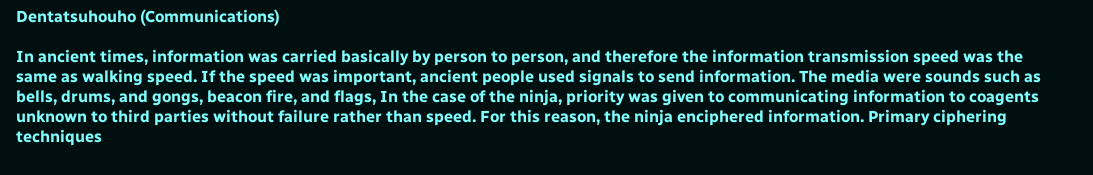Dentatsuhouho (Communications)

In ancient times, information was carried basically by person to person, and therefore the information transmission speed was the same as walking speed. If the speed was important, ancient people used signals to send information. The media were sounds such as bells, drums, and gongs, beacon fire, and flags, In the case of the ninja, priority was given to communicating information to coagents unknown to third parties without failure rather than speed. For this reason, the ninja enciphered information. Primary ciphering techniques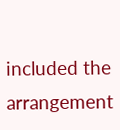included the arrangement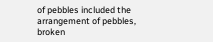of pebbles included the arrangement of pebbles, broken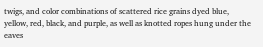twigs, and color combinations of scattered rice grains dyed blue, yellow, red, black, and purple, as well as knotted ropes hung under the eaves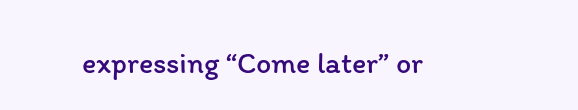expressing “Come later” or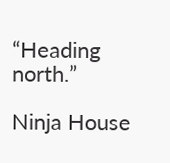“Heading north.”

Ninja House